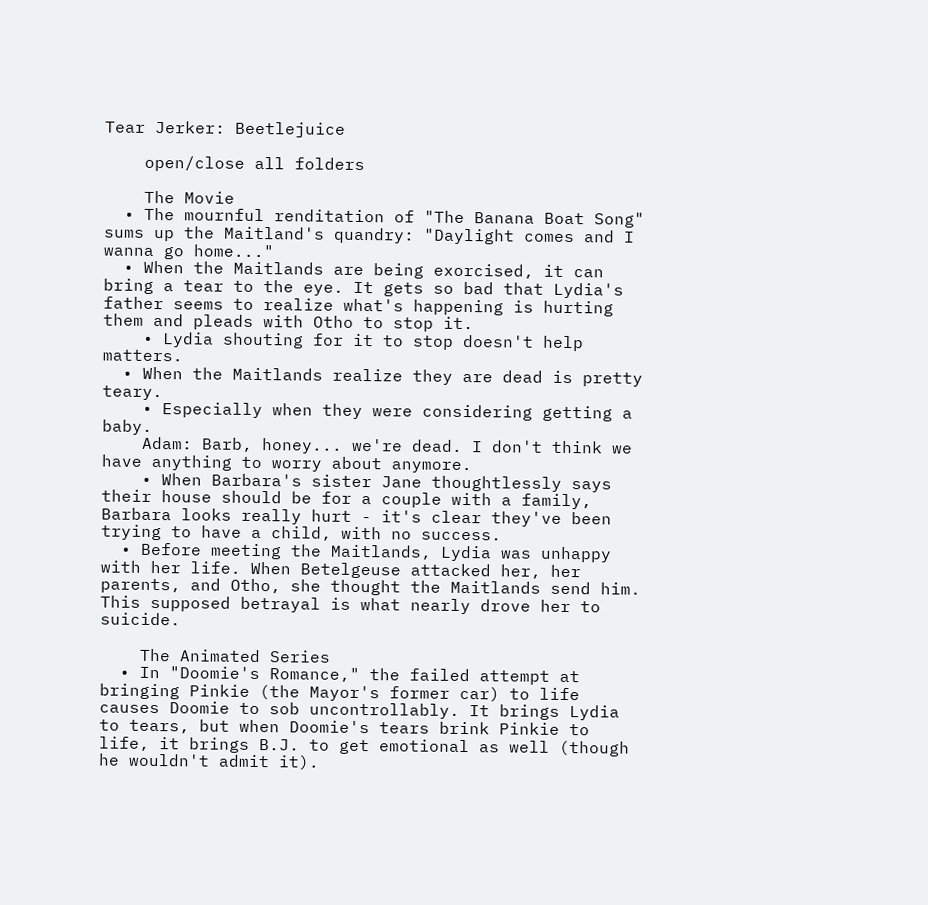Tear Jerker: Beetlejuice

    open/close all folders

    The Movie
  • The mournful renditation of "The Banana Boat Song" sums up the Maitland's quandry: "Daylight comes and I wanna go home..."
  • When the Maitlands are being exorcised, it can bring a tear to the eye. It gets so bad that Lydia's father seems to realize what's happening is hurting them and pleads with Otho to stop it.
    • Lydia shouting for it to stop doesn't help matters.
  • When the Maitlands realize they are dead is pretty teary.
    • Especially when they were considering getting a baby.
    Adam: Barb, honey... we're dead. I don't think we have anything to worry about anymore.
    • When Barbara's sister Jane thoughtlessly says their house should be for a couple with a family, Barbara looks really hurt - it's clear they've been trying to have a child, with no success.
  • Before meeting the Maitlands, Lydia was unhappy with her life. When Betelgeuse attacked her, her parents, and Otho, she thought the Maitlands send him. This supposed betrayal is what nearly drove her to suicide.

    The Animated Series
  • In "Doomie's Romance," the failed attempt at bringing Pinkie (the Mayor's former car) to life causes Doomie to sob uncontrollably. It brings Lydia to tears, but when Doomie's tears brink Pinkie to life, it brings B.J. to get emotional as well (though he wouldn't admit it).